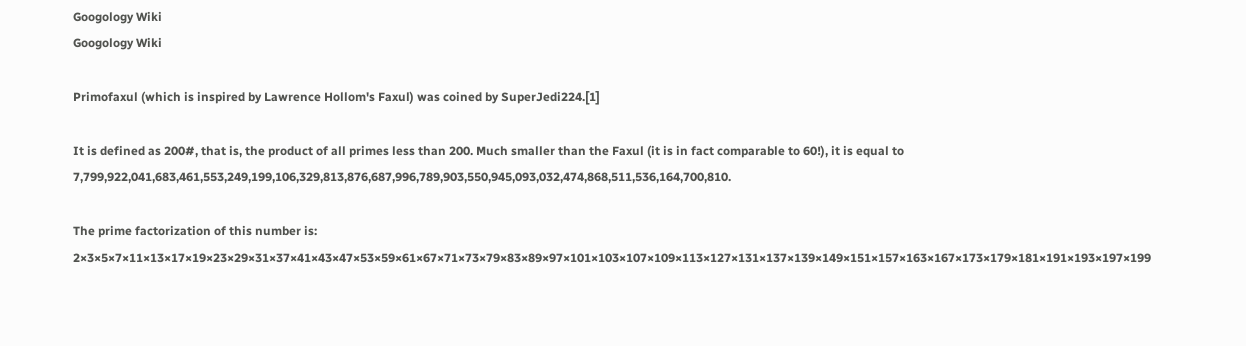Googology Wiki
Googology Wiki

Primofaxul (which is inspired by Lawrence Hollom's Faxul) was coined by SuperJedi224.[1]

It is defined as 200#, that is, the product of all primes less than 200. Much smaller than the Faxul (it is in fact comparable to 60!), it is equal to 7,799,922,041,683,461,553,249,199,106,329,813,876,687,996,789,903,550,945,093,032,474,868,511,536,164,700,810.

The prime factorization of this number is: 2×3×5×7×11×13×17×19×23×29×31×37×41×43×47×53×59×61×67×71×73×79×83×89×97×101×103×107×109×113×127×131×137×139×149×151×157×163×167×173×179×181×191×193×197×199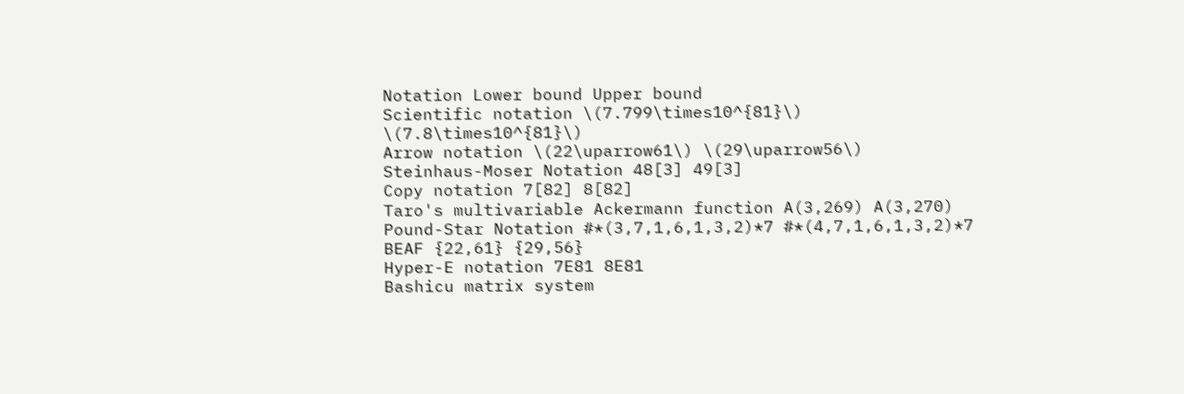Notation Lower bound Upper bound
Scientific notation \(7.799\times10^{81}\) \(7.8\times10^{81}\)
Arrow notation \(22\uparrow61\) \(29\uparrow56\)
Steinhaus-Moser Notation 48[3] 49[3]
Copy notation 7[82] 8[82]
Taro's multivariable Ackermann function A(3,269) A(3,270)
Pound-Star Notation #*(3,7,1,6,1,3,2)*7 #*(4,7,1,6,1,3,2)*7
BEAF {22,61} {29,56}
Hyper-E notation 7E81 8E81
Bashicu matrix system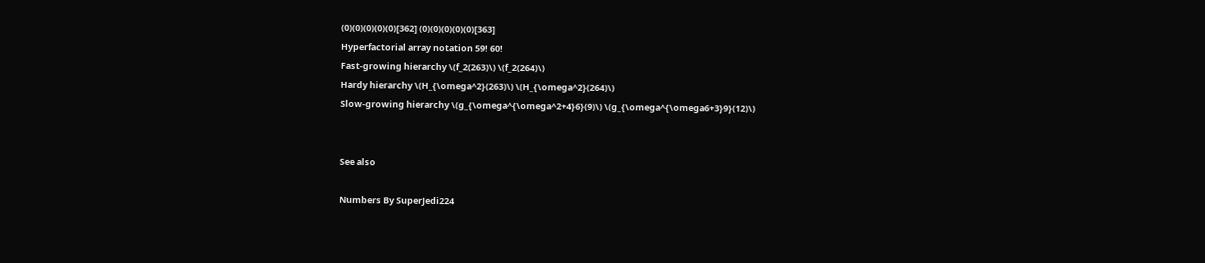(0)(0)(0)(0)(0)[362] (0)(0)(0)(0)(0)[363]
Hyperfactorial array notation 59! 60!
Fast-growing hierarchy \(f_2(263)\) \(f_2(264)\)
Hardy hierarchy \(H_{\omega^2}(263)\) \(H_{\omega^2}(264)\)
Slow-growing hierarchy \(g_{\omega^{\omega^2+4}6}(9)\) \(g_{\omega^{\omega6+3}9}(12)\)


See also

Numbers By SuperJedi224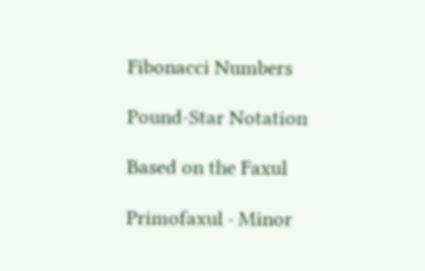Fibonacci Numbers

Pound-Star Notation

Based on the Faxul

Primofaxul · Minor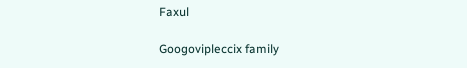Faxul

Googovipleccix family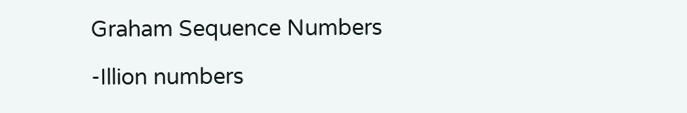Graham Sequence Numbers

-Illion numbers